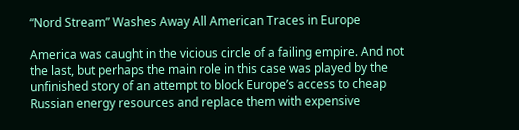“Nord Stream” Washes Away All American Traces in Europe

America was caught in the vicious circle of a failing empire. And not the last, but perhaps the main role in this case was played by the unfinished story of an attempt to block Europe’s access to cheap Russian energy resources and replace them with expensive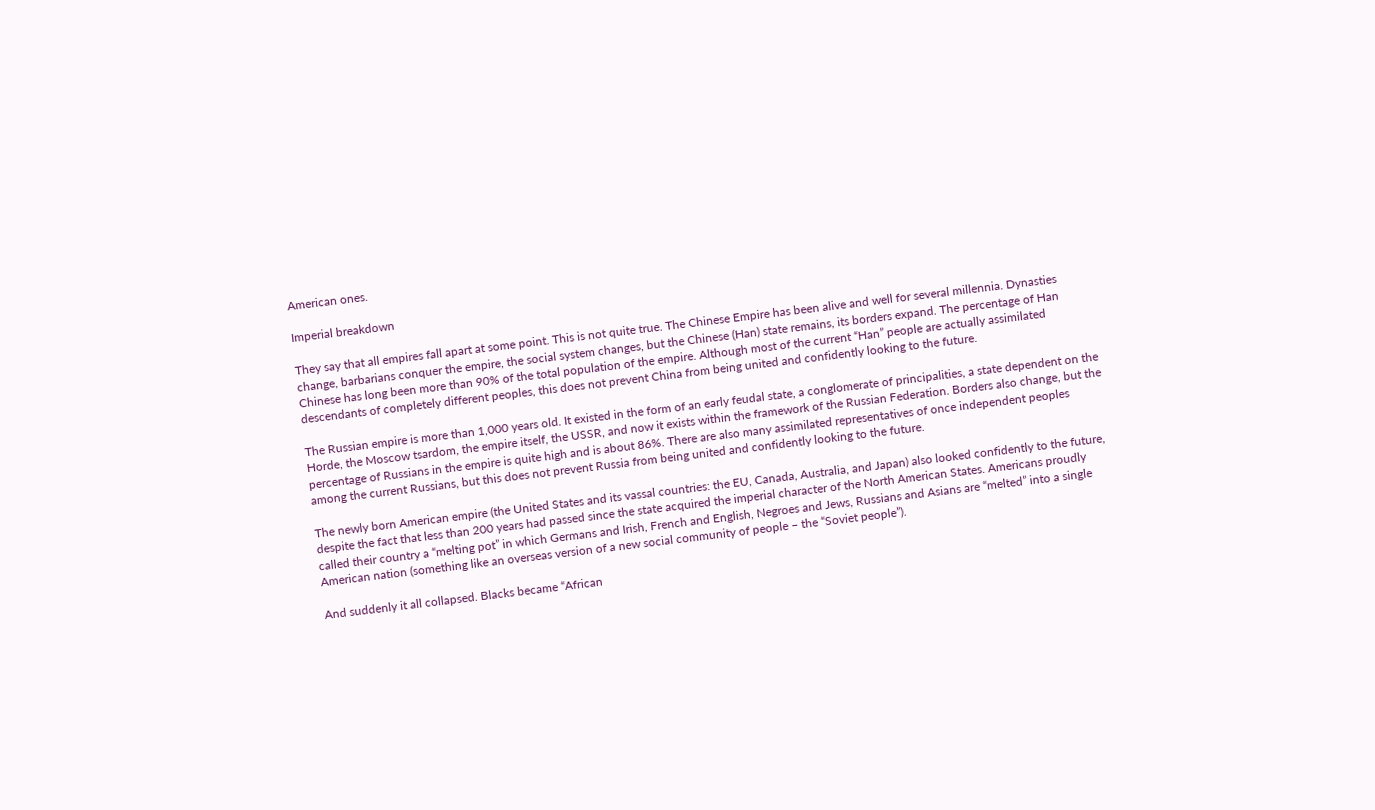American ones.

Imperial breakdown

They say that all empires fall apart at some point. This is not quite true. The Chinese Empire has been alive and well for several millennia. Dynasties change, barbarians conquer the empire, the social system changes, but the Chinese (Han) state remains, its borders expand. The percentage of Han Chinese has long been more than 90% of the total population of the empire. Although most of the current “Han” people are actually assimilated descendants of completely different peoples, this does not prevent China from being united and confidently looking to the future.

The Russian empire is more than 1,000 years old. It existed in the form of an early feudal state, a conglomerate of principalities, a state dependent on the Horde, the Moscow tsardom, the empire itself, the USSR, and now it exists within the framework of the Russian Federation. Borders also change, but the percentage of Russians in the empire is quite high and is about 86%. There are also many assimilated representatives of once independent peoples among the current Russians, but this does not prevent Russia from being united and confidently looking to the future.

The newly born American empire (the United States and its vassal countries: the EU, Canada, Australia, and Japan) also looked confidently to the future, despite the fact that less than 200 years had passed since the state acquired the imperial character of the North American States. Americans proudly called their country a “melting pot” in which Germans and Irish, French and English, Negroes and Jews, Russians and Asians are “melted” into a single American nation (something like an overseas version of a new social community of people – the “Soviet people”).

And suddenly it all collapsed. Blacks became “African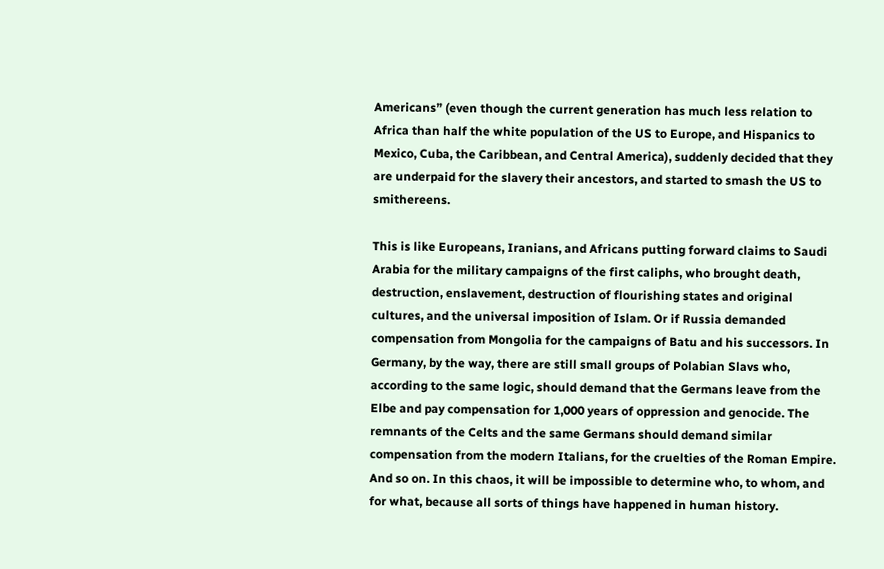Americans” (even though the current generation has much less relation to Africa than half the white population of the US to Europe, and Hispanics to Mexico, Cuba, the Caribbean, and Central America), suddenly decided that they are underpaid for the slavery their ancestors, and started to smash the US to smithereens.

This is like Europeans, Iranians, and Africans putting forward claims to Saudi Arabia for the military campaigns of the first caliphs, who brought death, destruction, enslavement, destruction of flourishing states and original cultures, and the universal imposition of Islam. Or if Russia demanded compensation from Mongolia for the campaigns of Batu and his successors. In Germany, by the way, there are still small groups of Polabian Slavs who, according to the same logic, should demand that the Germans leave from the Elbe and pay compensation for 1,000 years of oppression and genocide. The remnants of the Celts and the same Germans should demand similar compensation from the modern Italians, for the cruelties of the Roman Empire. And so on. In this chaos, it will be impossible to determine who, to whom, and for what, because all sorts of things have happened in human history.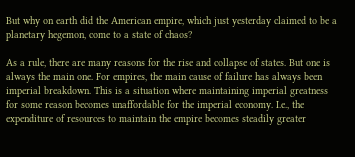But why on earth did the American empire, which just yesterday claimed to be a planetary hegemon, come to a state of chaos?

As a rule, there are many reasons for the rise and collapse of states. But one is always the main one. For empires, the main cause of failure has always been imperial breakdown. This is a situation where maintaining imperial greatness for some reason becomes unaffordable for the imperial economy. I.e., the expenditure of resources to maintain the empire becomes steadily greater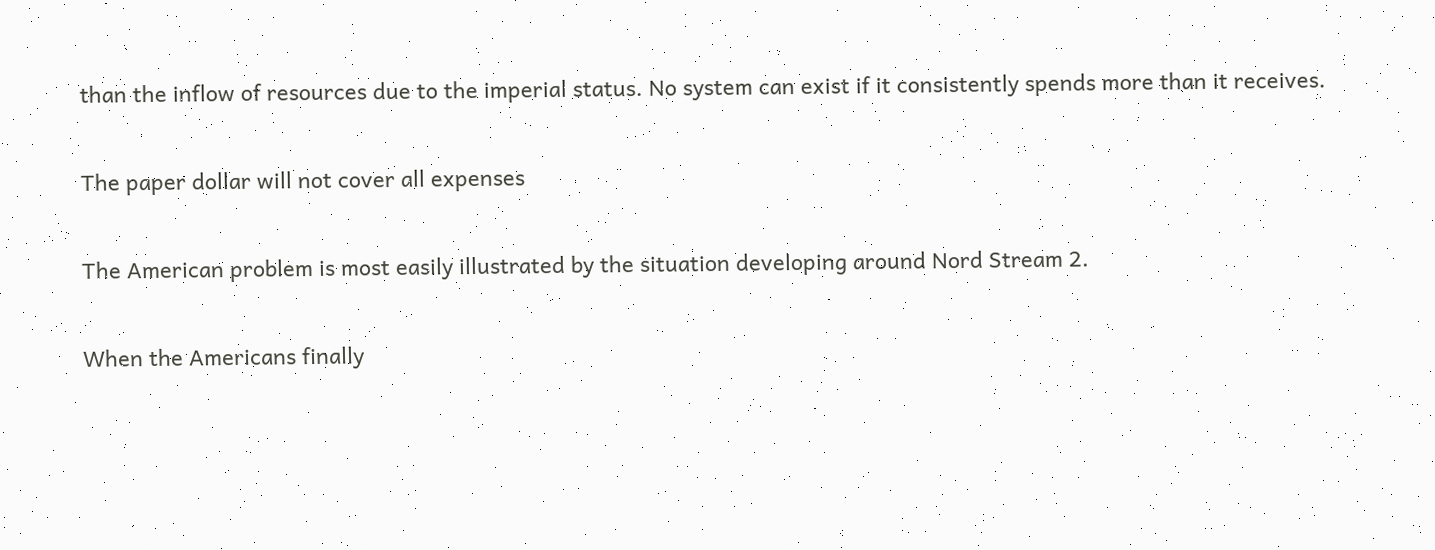than the inflow of resources due to the imperial status. No system can exist if it consistently spends more than it receives.

The paper dollar will not cover all expenses

The American problem is most easily illustrated by the situation developing around Nord Stream 2.

When the Americans finally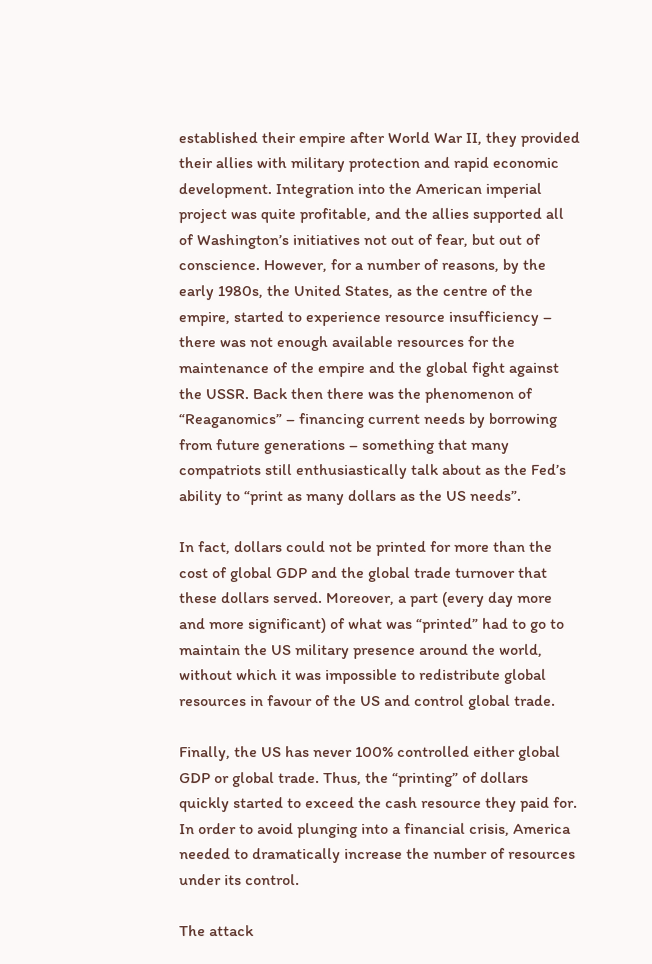established their empire after World War II, they provided their allies with military protection and rapid economic development. Integration into the American imperial project was quite profitable, and the allies supported all of Washington’s initiatives not out of fear, but out of conscience. However, for a number of reasons, by the early 1980s, the United States, as the centre of the empire, started to experience resource insufficiency – there was not enough available resources for the maintenance of the empire and the global fight against the USSR. Back then there was the phenomenon of “Reaganomics” – financing current needs by borrowing from future generations – something that many compatriots still enthusiastically talk about as the Fed’s ability to “print as many dollars as the US needs”.

In fact, dollars could not be printed for more than the cost of global GDP and the global trade turnover that these dollars served. Moreover, a part (every day more and more significant) of what was “printed” had to go to maintain the US military presence around the world, without which it was impossible to redistribute global resources in favour of the US and control global trade.

Finally, the US has never 100% controlled either global GDP or global trade. Thus, the “printing” of dollars quickly started to exceed the cash resource they paid for. In order to avoid plunging into a financial crisis, America needed to dramatically increase the number of resources under its control.

The attack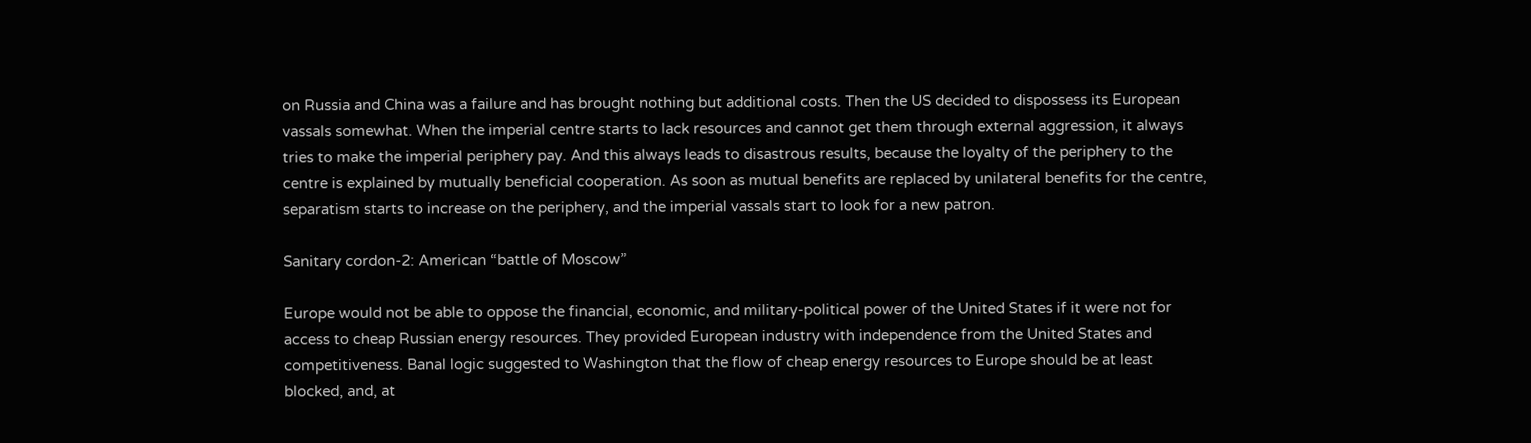on Russia and China was a failure and has brought nothing but additional costs. Then the US decided to dispossess its European vassals somewhat. When the imperial centre starts to lack resources and cannot get them through external aggression, it always tries to make the imperial periphery pay. And this always leads to disastrous results, because the loyalty of the periphery to the centre is explained by mutually beneficial cooperation. As soon as mutual benefits are replaced by unilateral benefits for the centre, separatism starts to increase on the periphery, and the imperial vassals start to look for a new patron.

Sanitary cordon-2: American “battle of Moscow”

Europe would not be able to oppose the financial, economic, and military-political power of the United States if it were not for access to cheap Russian energy resources. They provided European industry with independence from the United States and competitiveness. Banal logic suggested to Washington that the flow of cheap energy resources to Europe should be at least blocked, and, at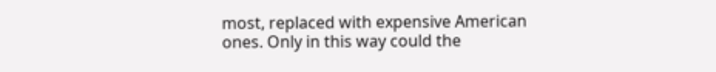most, replaced with expensive American ones. Only in this way could the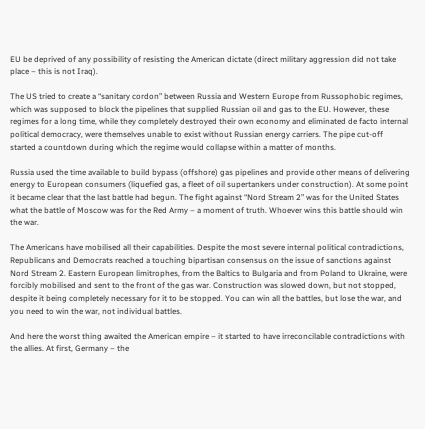EU be deprived of any possibility of resisting the American dictate (direct military aggression did not take place – this is not Iraq).

The US tried to create a “sanitary cordon” between Russia and Western Europe from Russophobic regimes, which was supposed to block the pipelines that supplied Russian oil and gas to the EU. However, these regimes for a long time, while they completely destroyed their own economy and eliminated de facto internal political democracy, were themselves unable to exist without Russian energy carriers. The pipe cut-off started a countdown during which the regime would collapse within a matter of months.

Russia used the time available to build bypass (offshore) gas pipelines and provide other means of delivering energy to European consumers (liquefied gas, a fleet of oil supertankers under construction). At some point it became clear that the last battle had begun. The fight against “Nord Stream 2” was for the United States what the battle of Moscow was for the Red Army – a moment of truth. Whoever wins this battle should win the war.

The Americans have mobilised all their capabilities. Despite the most severe internal political contradictions, Republicans and Democrats reached a touching bipartisan consensus on the issue of sanctions against Nord Stream 2. Eastern European limitrophes, from the Baltics to Bulgaria and from Poland to Ukraine, were forcibly mobilised and sent to the front of the gas war. Construction was slowed down, but not stopped, despite it being completely necessary for it to be stopped. You can win all the battles, but lose the war, and you need to win the war, not individual battles.

And here the worst thing awaited the American empire – it started to have irreconcilable contradictions with the allies. At first, Germany – the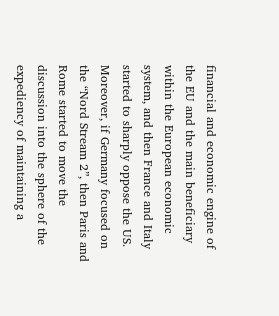financial and economic engine of the EU and the main beneficiary within the European economic system, and then France and Italy started to sharply oppose the US. Moreover, if Germany focused on the “Nord Stream 2”, then Paris and Rome started to move the discussion into the sphere of the expediency of maintaining a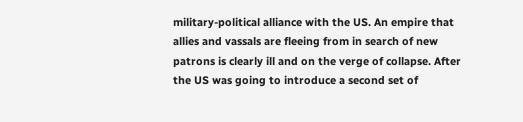military-political alliance with the US. An empire that allies and vassals are fleeing from in search of new patrons is clearly ill and on the verge of collapse. After the US was going to introduce a second set of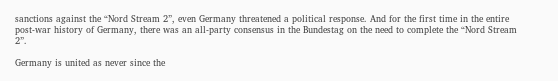sanctions against the “Nord Stream 2”, even Germany threatened a political response. And for the first time in the entire post-war history of Germany, there was an all-party consensus in the Bundestag on the need to complete the “Nord Stream 2”.

Germany is united as never since the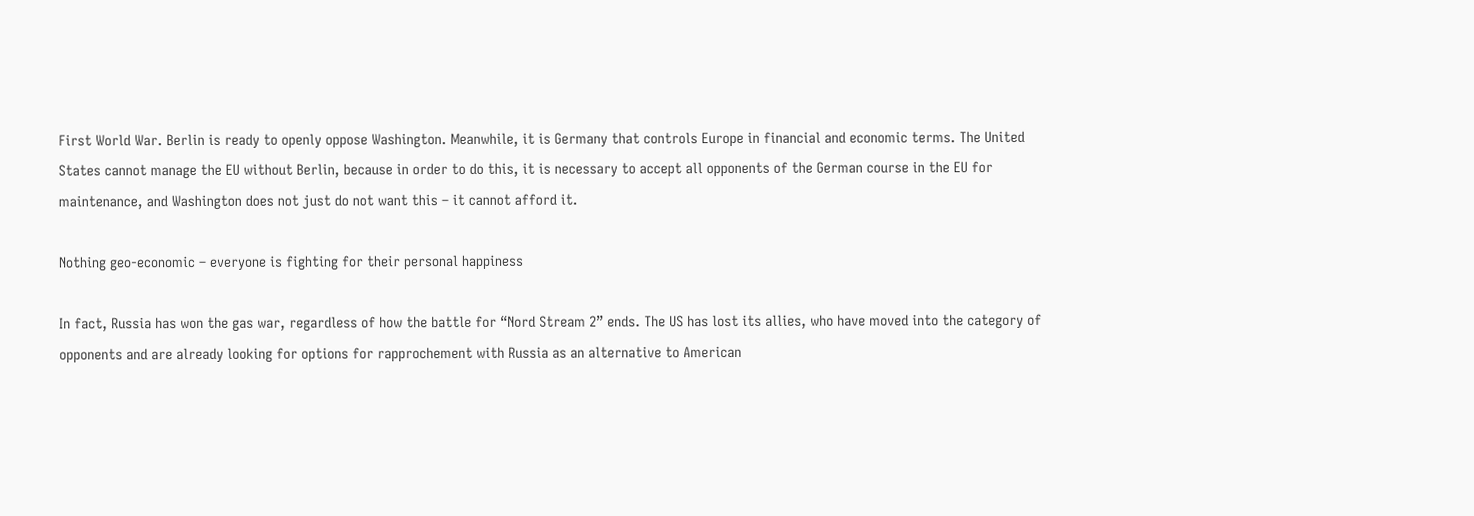First World War. Berlin is ready to openly oppose Washington. Meanwhile, it is Germany that controls Europe in financial and economic terms. The United States cannot manage the EU without Berlin, because in order to do this, it is necessary to accept all opponents of the German course in the EU for maintenance, and Washington does not just do not want this – it cannot afford it.

Nothing geo-economic – everyone is fighting for their personal happiness

In fact, Russia has won the gas war, regardless of how the battle for “Nord Stream 2” ends. The US has lost its allies, who have moved into the category of opponents and are already looking for options for rapprochement with Russia as an alternative to American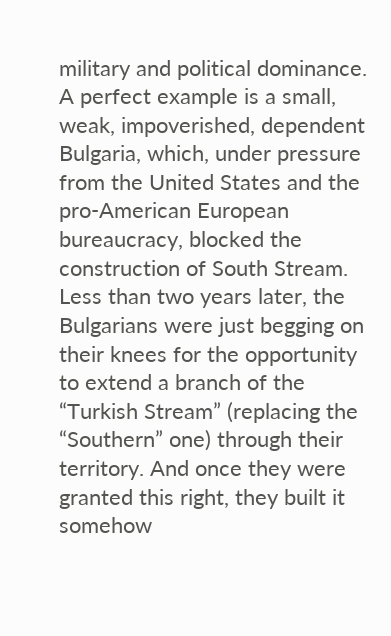military and political dominance. A perfect example is a small, weak, impoverished, dependent Bulgaria, which, under pressure from the United States and the pro-American European bureaucracy, blocked the construction of South Stream. Less than two years later, the Bulgarians were just begging on their knees for the opportunity to extend a branch of the “Turkish Stream” (replacing the “Southern” one) through their territory. And once they were granted this right, they built it somehow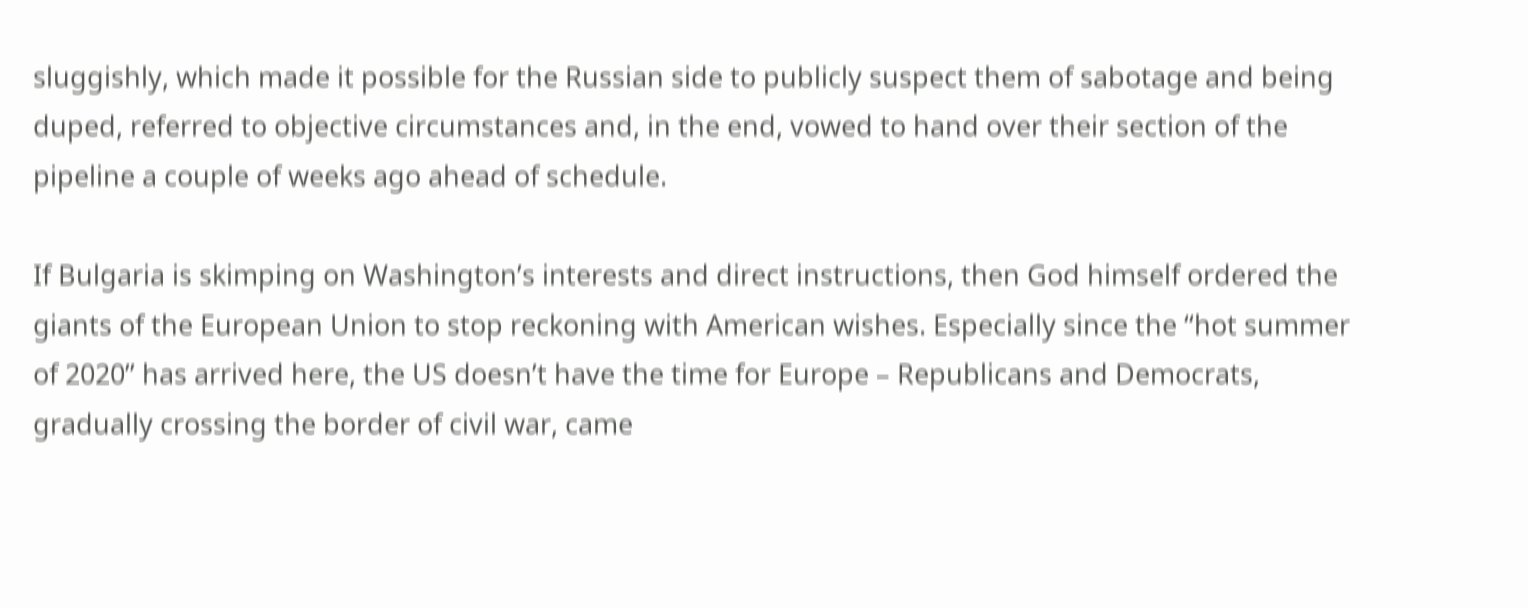sluggishly, which made it possible for the Russian side to publicly suspect them of sabotage and being duped, referred to objective circumstances and, in the end, vowed to hand over their section of the pipeline a couple of weeks ago ahead of schedule.

If Bulgaria is skimping on Washington’s interests and direct instructions, then God himself ordered the giants of the European Union to stop reckoning with American wishes. Especially since the “hot summer of 2020” has arrived here, the US doesn’t have the time for Europe – Republicans and Democrats, gradually crossing the border of civil war, came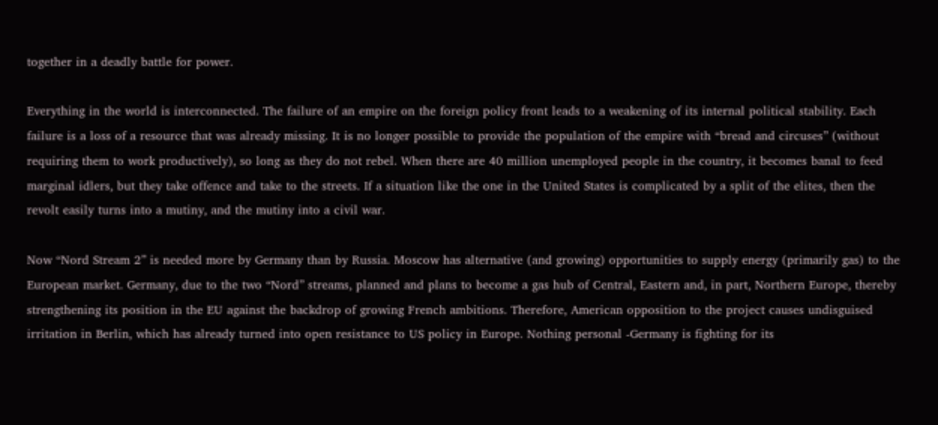together in a deadly battle for power.

Everything in the world is interconnected. The failure of an empire on the foreign policy front leads to a weakening of its internal political stability. Each failure is a loss of a resource that was already missing. It is no longer possible to provide the population of the empire with “bread and circuses” (without requiring them to work productively), so long as they do not rebel. When there are 40 million unemployed people in the country, it becomes banal to feed marginal idlers, but they take offence and take to the streets. If a situation like the one in the United States is complicated by a split of the elites, then the revolt easily turns into a mutiny, and the mutiny into a civil war.

Now “Nord Stream 2” is needed more by Germany than by Russia. Moscow has alternative (and growing) opportunities to supply energy (primarily gas) to the European market. Germany, due to the two “Nord” streams, planned and plans to become a gas hub of Central, Eastern and, in part, Northern Europe, thereby strengthening its position in the EU against the backdrop of growing French ambitions. Therefore, American opposition to the project causes undisguised irritation in Berlin, which has already turned into open resistance to US policy in Europe. Nothing personal -Germany is fighting for its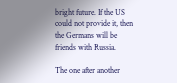bright future. If the US could not provide it, then the Germans will be friends with Russia.

The one after another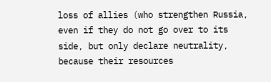loss of allies (who strengthen Russia, even if they do not go over to its side, but only declare neutrality, because their resources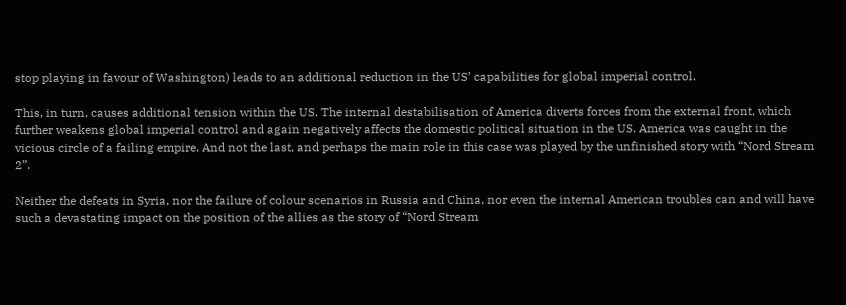stop playing in favour of Washington) leads to an additional reduction in the US’ capabilities for global imperial control.

This, in turn, causes additional tension within the US. The internal destabilisation of America diverts forces from the external front, which further weakens global imperial control and again negatively affects the domestic political situation in the US. America was caught in the vicious circle of a failing empire. And not the last, and perhaps the main role in this case was played by the unfinished story with “Nord Stream 2”.

Neither the defeats in Syria, nor the failure of colour scenarios in Russia and China, nor even the internal American troubles can and will have such a devastating impact on the position of the allies as the story of “Nord Stream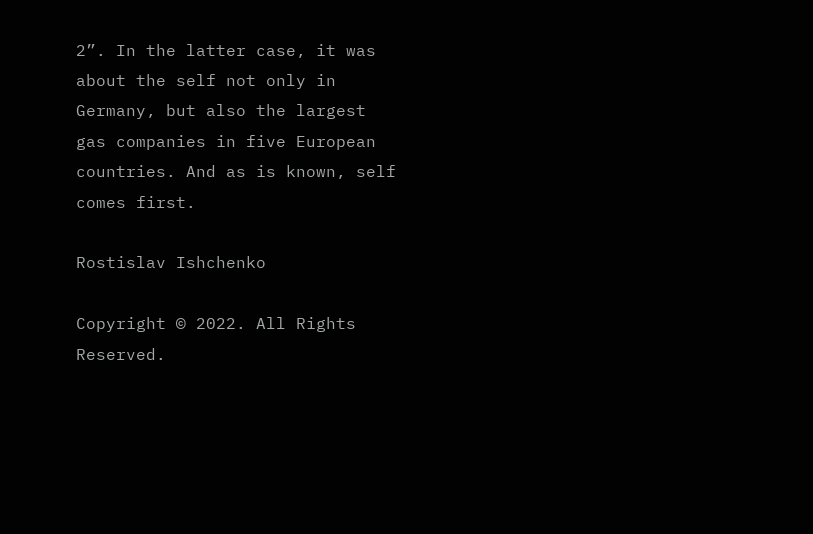2”. In the latter case, it was about the self not only in Germany, but also the largest gas companies in five European countries. And as is known, self comes first.

Rostislav Ishchenko

Copyright © 2022. All Rights Reserved.